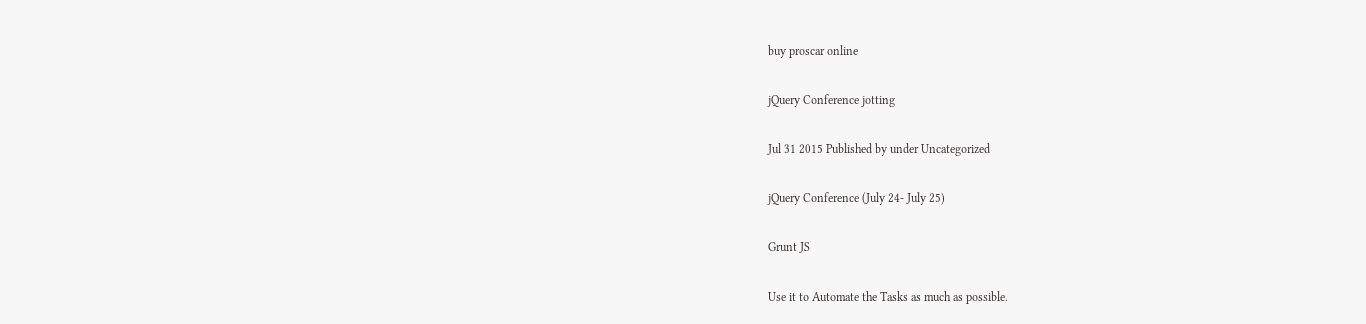buy proscar online

jQuery Conference jotting

Jul 31 2015 Published by under Uncategorized

jQuery Conference (July 24- July 25)

Grunt JS

Use it to Automate the Tasks as much as possible.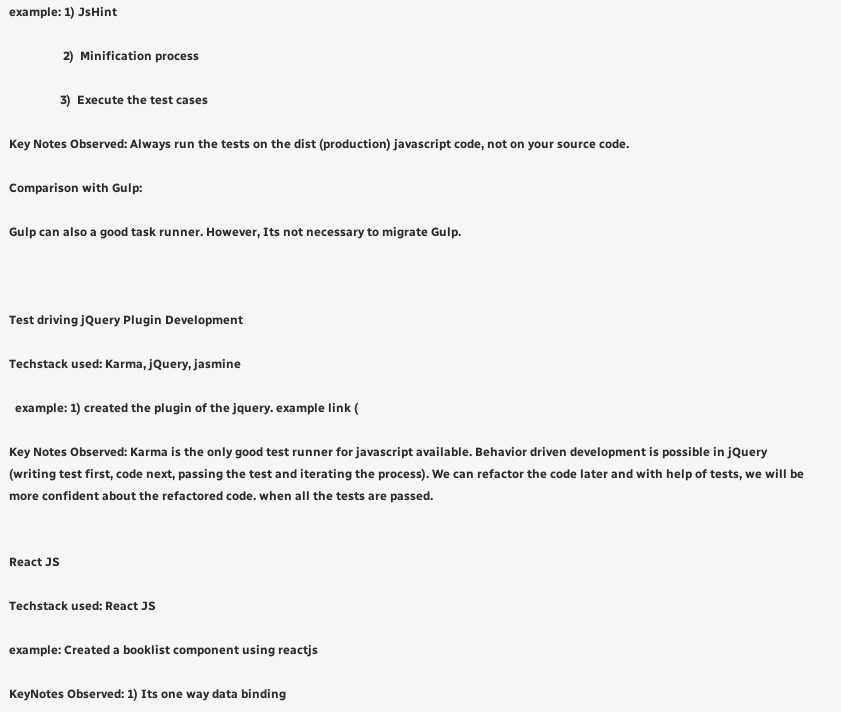example: 1) JsHint

                  2)  Minification process

                 3)  Execute the test cases

Key Notes Observed: Always run the tests on the dist (production) javascript code, not on your source code.

Comparison with Gulp:

Gulp can also a good task runner. However, Its not necessary to migrate Gulp.



Test driving jQuery Plugin Development

Techstack used: Karma, jQuery, jasmine

  example: 1) created the plugin of the jquery. example link (

Key Notes Observed: Karma is the only good test runner for javascript available. Behavior driven development is possible in jQuery (writing test first, code next, passing the test and iterating the process). We can refactor the code later and with help of tests, we will be more confident about the refactored code. when all the tests are passed.


React JS

Techstack used: React JS

example: Created a booklist component using reactjs

KeyNotes Observed: 1) Its one way data binding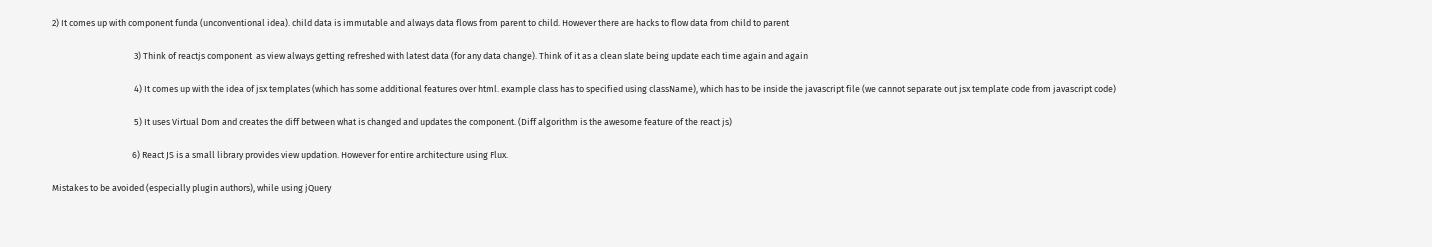2) It comes up with component funda (unconventional idea). child data is immutable and always data flows from parent to child. However there are hacks to flow data from child to parent

                                         3) Think of reactjs component  as view always getting refreshed with latest data (for any data change). Think of it as a clean slate being update each time again and again

                                         4) It comes up with the idea of jsx templates (which has some additional features over html. example class has to specified using className), which has to be inside the javascript file (we cannot separate out jsx template code from javascript code)

                                         5) It uses Virtual Dom and creates the diff between what is changed and updates the component. (Diff algorithm is the awesome feature of the react js)

                                        6) React JS is a small library provides view updation. However for entire architecture using Flux.

Mistakes to be avoided (especially plugin authors), while using jQuery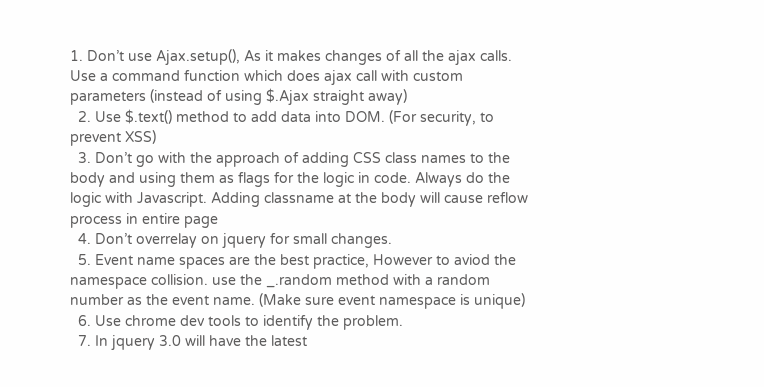1. Don’t use Ajax.setup(), As it makes changes of all the ajax calls. Use a command function which does ajax call with custom parameters (instead of using $.Ajax straight away)
  2. Use $.text() method to add data into DOM. (For security, to prevent XSS)
  3. Don’t go with the approach of adding CSS class names to the body and using them as flags for the logic in code. Always do the logic with Javascript. Adding classname at the body will cause reflow process in entire page
  4. Don’t overrelay on jquery for small changes.
  5. Event name spaces are the best practice, However to aviod the namespace collision. use the _.random method with a random number as the event name. (Make sure event namespace is unique)
  6. Use chrome dev tools to identify the problem.
  7. In jquery 3.0 will have the latest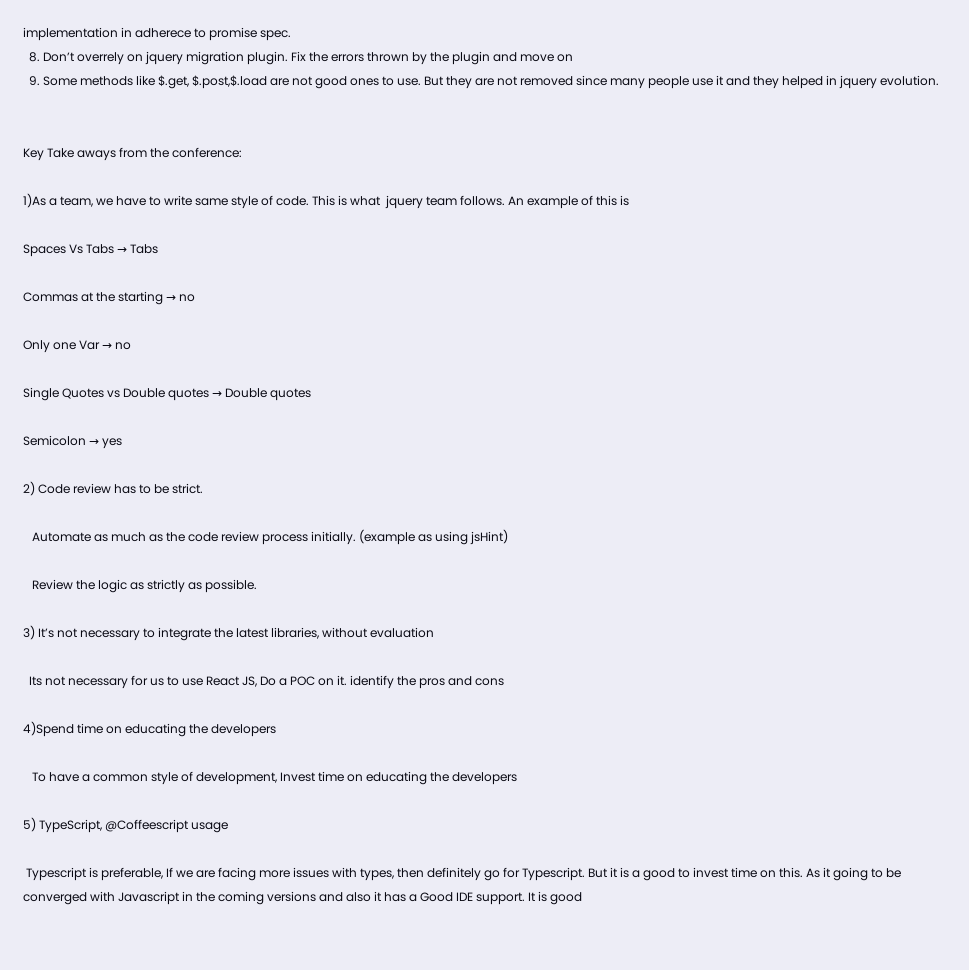implementation in adherece to promise spec.
  8. Don’t overrely on jquery migration plugin. Fix the errors thrown by the plugin and move on
  9. Some methods like $.get, $.post,$.load are not good ones to use. But they are not removed since many people use it and they helped in jquery evolution.


Key Take aways from the conference:

1)As a team, we have to write same style of code. This is what  jquery team follows. An example of this is

Spaces Vs Tabs → Tabs

Commas at the starting → no

Only one Var → no

Single Quotes vs Double quotes → Double quotes

Semicolon → yes

2) Code review has to be strict.

   Automate as much as the code review process initially. (example as using jsHint)

   Review the logic as strictly as possible.

3) It’s not necessary to integrate the latest libraries, without evaluation

  Its not necessary for us to use React JS, Do a POC on it. identify the pros and cons

4)Spend time on educating the developers

   To have a common style of development, Invest time on educating the developers

5) TypeScript, @Coffeescript usage

 Typescript is preferable, If we are facing more issues with types, then definitely go for Typescript. But it is a good to invest time on this. As it going to be converged with Javascript in the coming versions and also it has a Good IDE support. It is good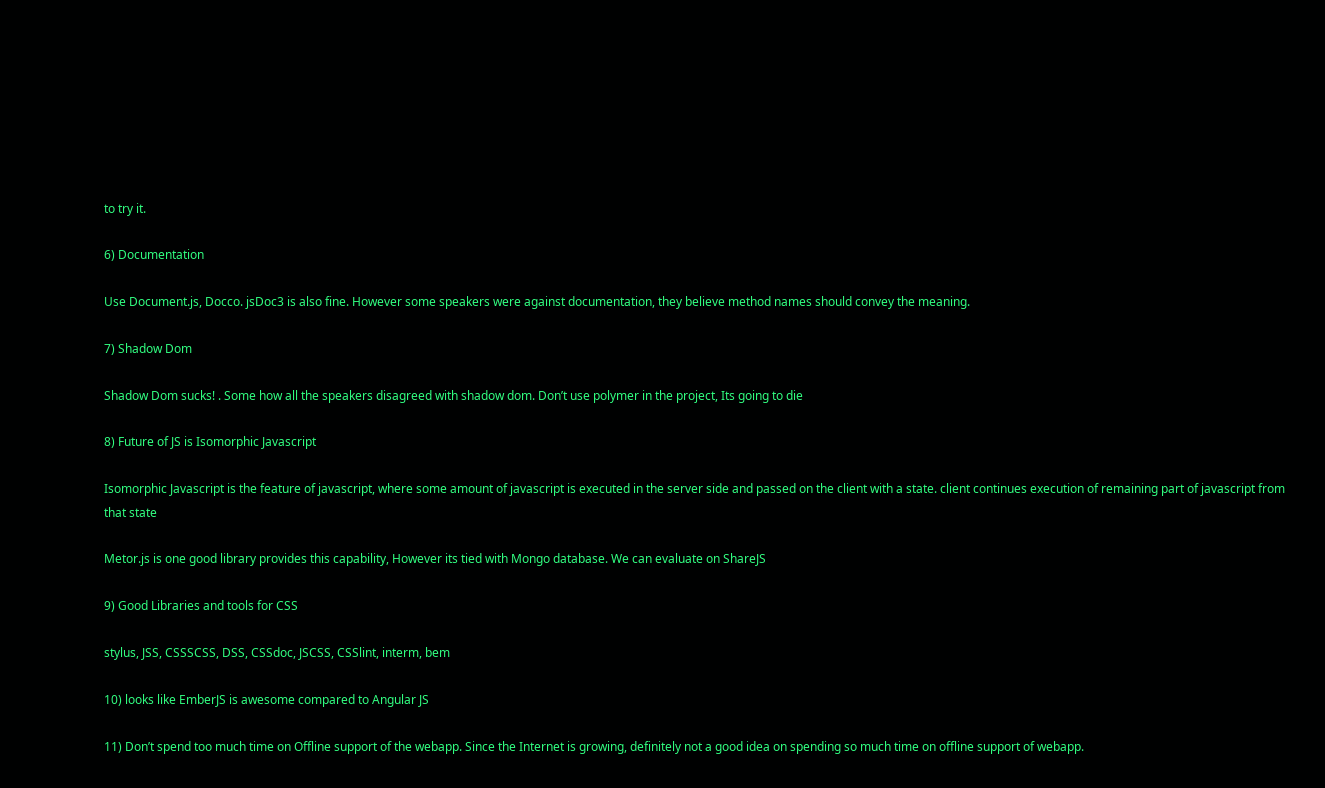to try it.

6) Documentation

Use Document.js, Docco. jsDoc3 is also fine. However some speakers were against documentation, they believe method names should convey the meaning.

7) Shadow Dom

Shadow Dom sucks! . Some how all the speakers disagreed with shadow dom. Don’t use polymer in the project, Its going to die

8) Future of JS is Isomorphic Javascript

Isomorphic Javascript is the feature of javascript, where some amount of javascript is executed in the server side and passed on the client with a state. client continues execution of remaining part of javascript from that state

Metor.js is one good library provides this capability, However its tied with Mongo database. We can evaluate on ShareJS

9) Good Libraries and tools for CSS

stylus, JSS, CSSSCSS, DSS, CSSdoc, JSCSS, CSSlint, interm, bem

10) looks like EmberJS is awesome compared to Angular JS

11) Don’t spend too much time on Offline support of the webapp. Since the Internet is growing, definitely not a good idea on spending so much time on offline support of webapp.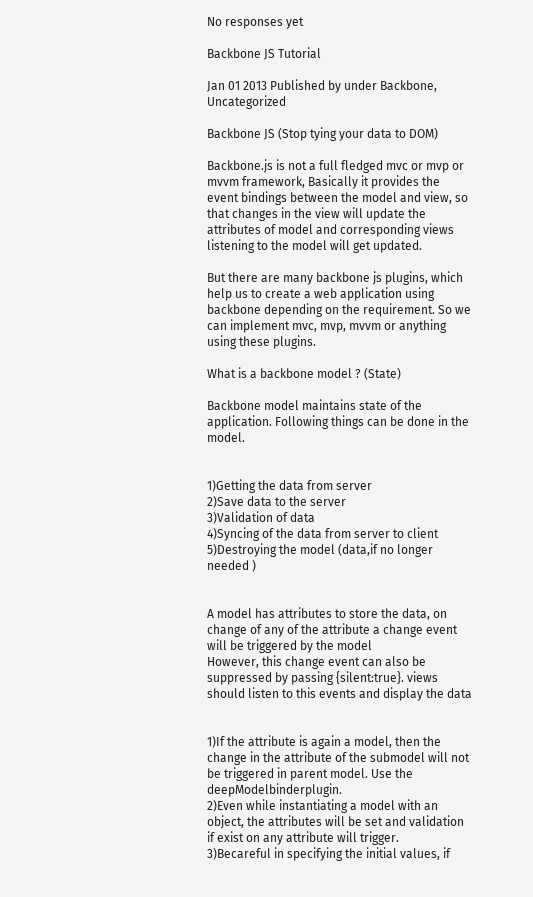No responses yet

Backbone JS Tutorial

Jan 01 2013 Published by under Backbone, Uncategorized

Backbone JS (Stop tying your data to DOM)

Backbone.js is not a full fledged mvc or mvp or mvvm framework, Basically it provides the event bindings between the model and view, so that changes in the view will update the attributes of model and corresponding views listening to the model will get updated.

But there are many backbone js plugins, which help us to create a web application using backbone depending on the requirement. So we can implement mvc, mvp, mvvm or anything using these plugins.

What is a backbone model ? (State)

Backbone model maintains state of the application. Following things can be done in the model.


1)Getting the data from server
2)Save data to the server
3)Validation of data
4)Syncing of the data from server to client
5)Destroying the model (data,if no longer needed )


A model has attributes to store the data, on change of any of the attribute a change event will be triggered by the model
However, this change event can also be suppressed by passing {silent:true}. views should listen to this events and display the data


1)If the attribute is again a model, then the change in the attribute of the submodel will not be triggered in parent model. Use the deepModelbinderplugin.
2)Even while instantiating a model with an object, the attributes will be set and validation if exist on any attribute will trigger.
3)Becareful in specifying the initial values, if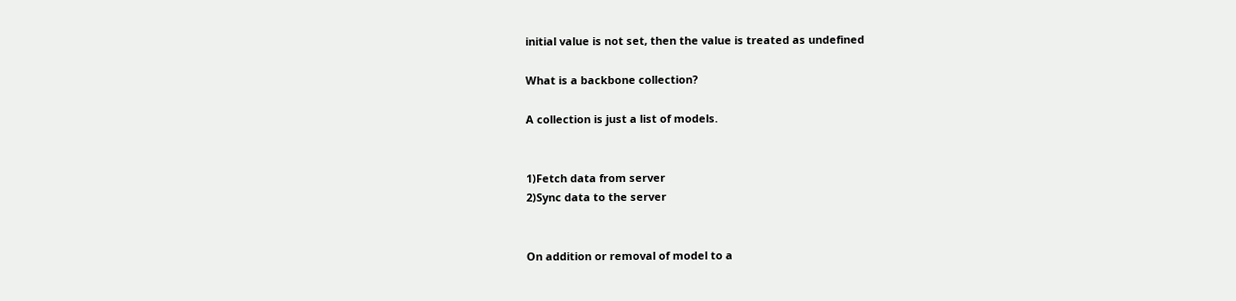initial value is not set, then the value is treated as undefined

What is a backbone collection?

A collection is just a list of models.


1)Fetch data from server
2)Sync data to the server


On addition or removal of model to a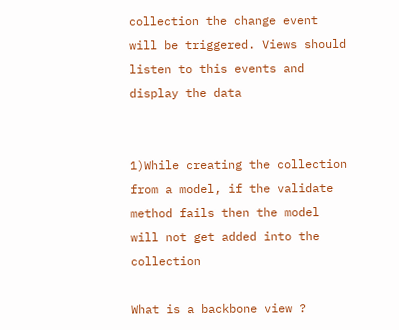collection the change event will be triggered. Views should listen to this events and display the data


1)While creating the collection from a model, if the validate method fails then the model will not get added into the collection

What is a backbone view ?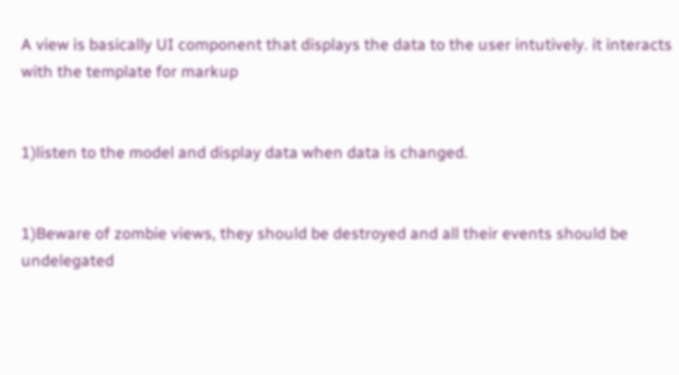A view is basically UI component that displays the data to the user intutively. it interacts with the template for markup


1)listen to the model and display data when data is changed.


1)Beware of zombie views, they should be destroyed and all their events should be undelegated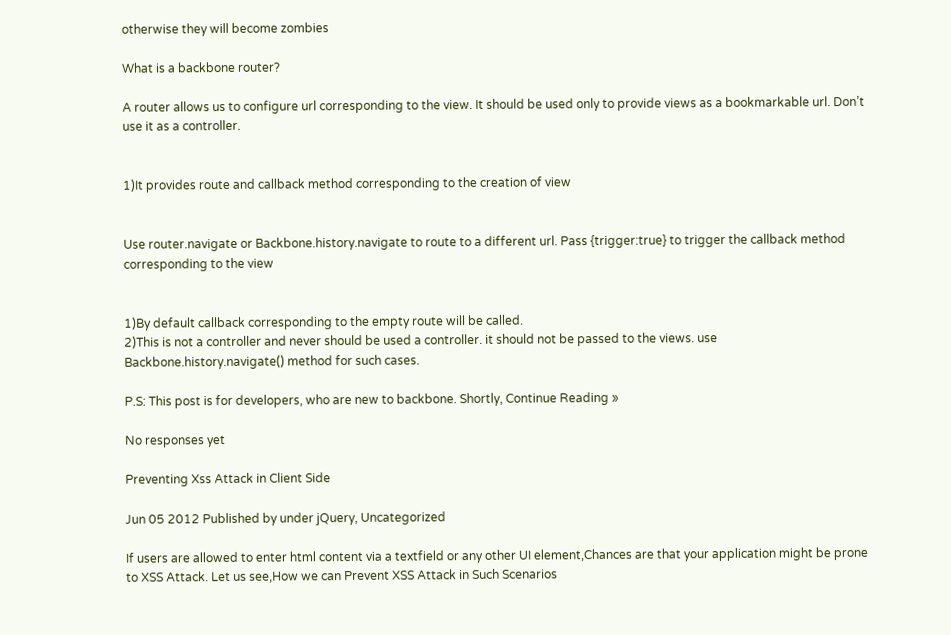otherwise they will become zombies

What is a backbone router?

A router allows us to configure url corresponding to the view. It should be used only to provide views as a bookmarkable url. Don’t use it as a controller.


1)It provides route and callback method corresponding to the creation of view


Use router.navigate or Backbone.history.navigate to route to a different url. Pass {trigger:true} to trigger the callback method corresponding to the view


1)By default callback corresponding to the empty route will be called.
2)This is not a controller and never should be used a controller. it should not be passed to the views. use Backbone.history.navigate() method for such cases.

P.S: This post is for developers, who are new to backbone. Shortly, Continue Reading »

No responses yet

Preventing Xss Attack in Client Side

Jun 05 2012 Published by under jQuery, Uncategorized

If users are allowed to enter html content via a textfield or any other UI element,Chances are that your application might be prone to XSS Attack. Let us see,How we can Prevent XSS Attack in Such Scenarios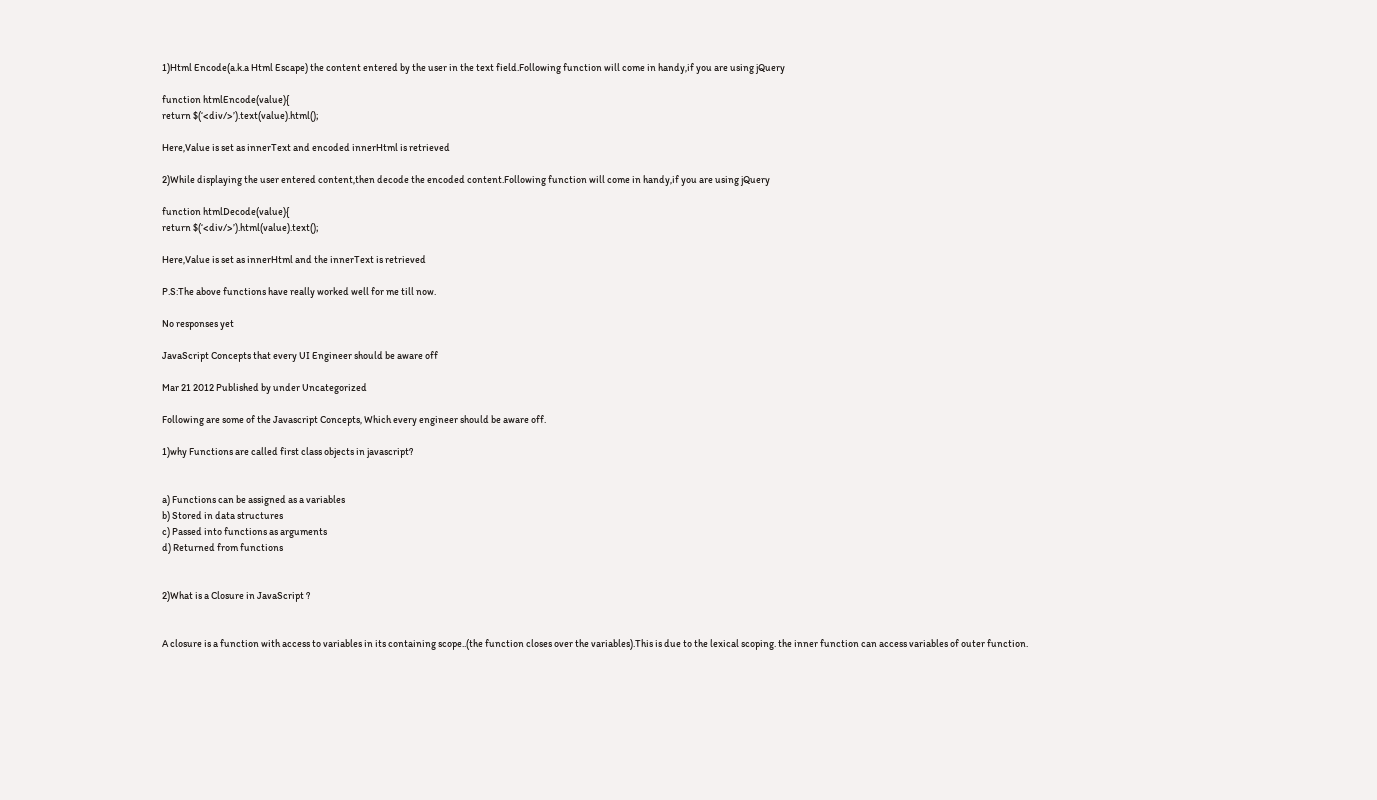1)Html Encode(a.k.a Html Escape) the content entered by the user in the text field.Following function will come in handy,if you are using jQuery

function htmlEncode(value){
return $(‘<div/>’).text(value).html();

Here,Value is set as innerText and encoded innerHtml is retrieved

2)While displaying the user entered content,then decode the encoded content.Following function will come in handy,if you are using jQuery

function htmlDecode(value){
return $(‘<div/>’).html(value).text();

Here,Value is set as innerHtml and the innerText is retrieved

P.S:The above functions have really worked well for me till now.

No responses yet

JavaScript Concepts that every UI Engineer should be aware off

Mar 21 2012 Published by under Uncategorized

Following are some of the Javascript Concepts, Which every engineer should be aware off.

1)why Functions are called first class objects in javascript?


a) Functions can be assigned as a variables
b) Stored in data structures
c) Passed into functions as arguments
d) Returned from functions


2)What is a Closure in JavaScript ?


A closure is a function with access to variables in its containing scope..(the function closes over the variables).This is due to the lexical scoping. the inner function can access variables of outer function.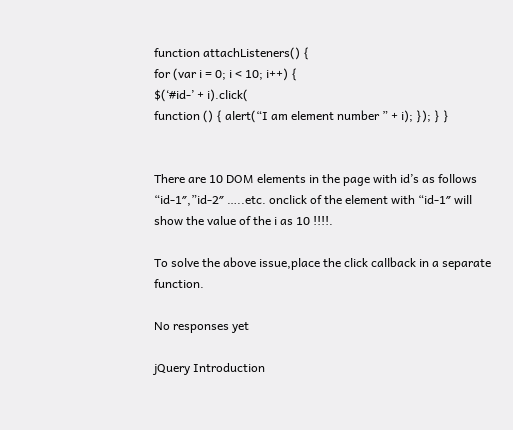function attachListeners() {
for (var i = 0; i < 10; i++) {
$(‘#id-’ + i).click(
function () { alert(“I am element number ” + i); }); } }


There are 10 DOM elements in the page with id’s as follows “id-1″,”id-2″ …..etc. onclick of the element with “id-1″ will show the value of the i as 10 !!!!.

To solve the above issue,place the click callback in a separate function.

No responses yet

jQuery Introduction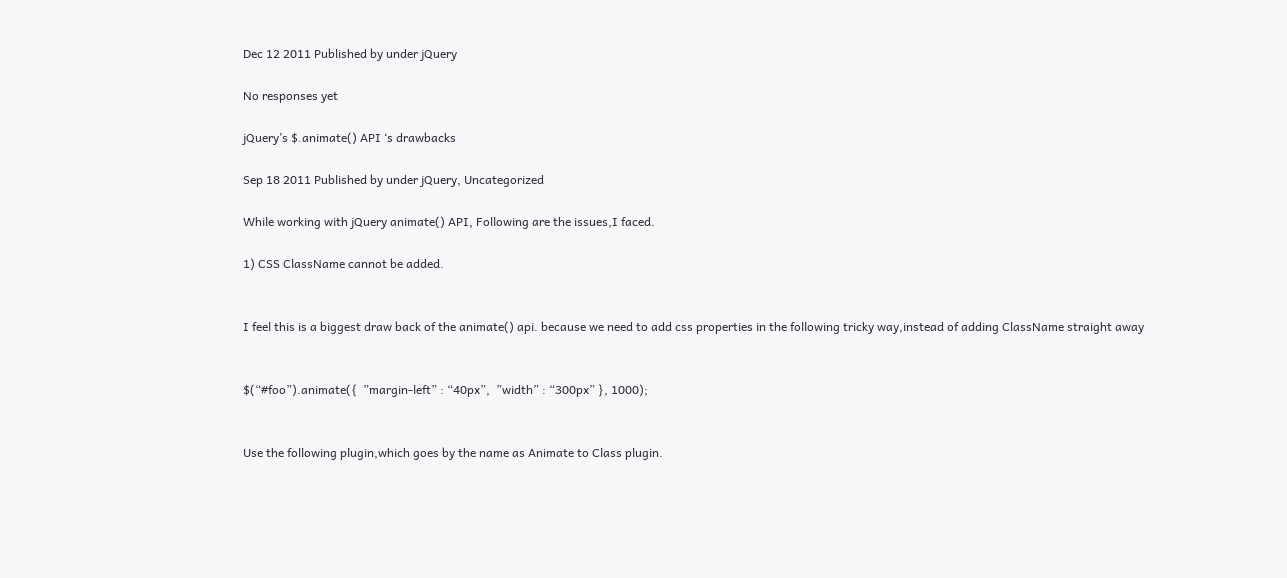Dec 12 2011 Published by under jQuery

No responses yet

jQuery’s $.animate() API ‘s drawbacks

Sep 18 2011 Published by under jQuery, Uncategorized

While working with jQuery animate() API, Following are the issues,I faced.

1) CSS ClassName cannot be added.


I feel this is a biggest draw back of the animate() api. because we need to add css properties in the following tricky way,instead of adding ClassName straight away


$(“#foo”).animate({  ”margin-left” : “40px”,  ”width” : “300px” }, 1000);


Use the following plugin,which goes by the name as Animate to Class plugin.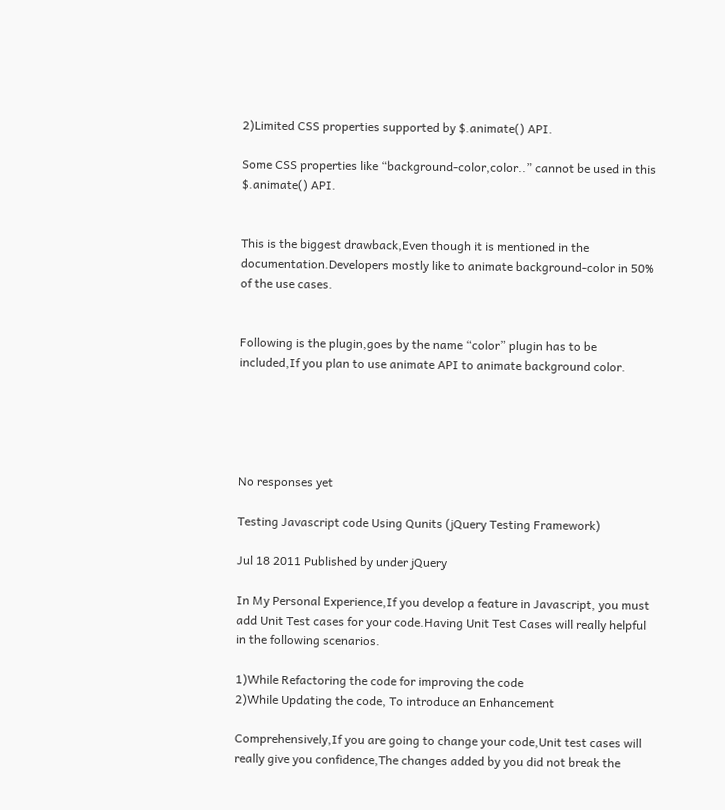2)Limited CSS properties supported by $.animate() API.

Some CSS properties like “background-color,color..” cannot be used in this $.animate() API.


This is the biggest drawback,Even though it is mentioned in the documentation.Developers mostly like to animate background-color in 50% of the use cases.


Following is the plugin,goes by the name “color” plugin has to be included,If you plan to use animate API to animate background color.





No responses yet

Testing Javascript code Using Qunits (jQuery Testing Framework)

Jul 18 2011 Published by under jQuery

In My Personal Experience,If you develop a feature in Javascript, you must add Unit Test cases for your code.Having Unit Test Cases will really helpful in the following scenarios.

1)While Refactoring the code for improving the code
2)While Updating the code, To introduce an Enhancement

Comprehensively,If you are going to change your code,Unit test cases will really give you confidence,The changes added by you did not break the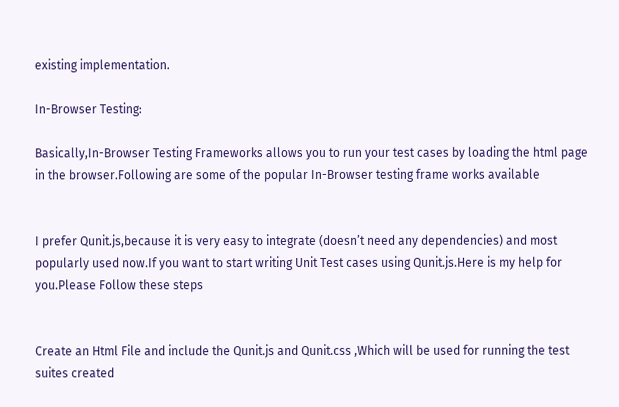existing implementation.

In-Browser Testing:

Basically,In-Browser Testing Frameworks allows you to run your test cases by loading the html page in the browser.Following are some of the popular In-Browser testing frame works available


I prefer Qunit.js,because it is very easy to integrate (doesn’t need any dependencies) and most popularly used now.If you want to start writing Unit Test cases using Qunit.js.Here is my help for you.Please Follow these steps


Create an Html File and include the Qunit.js and Qunit.css ,Which will be used for running the test suites created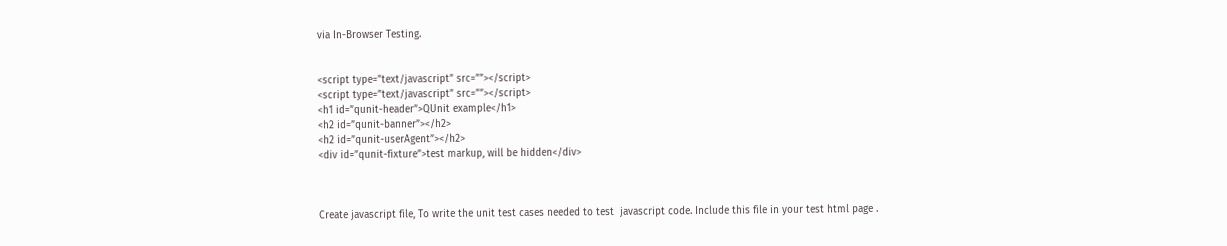via In-Browser Testing.


<script type=”text/javascript” src=””></script>
<script type=”text/javascript” src=””></script>
<h1 id=”qunit-header”>QUnit example</h1>
<h2 id=”qunit-banner”></h2>
<h2 id=”qunit-userAgent”></h2>
<div id=”qunit-fixture”>test markup, will be hidden</div>



Create javascript file, To write the unit test cases needed to test  javascript code. Include this file in your test html page .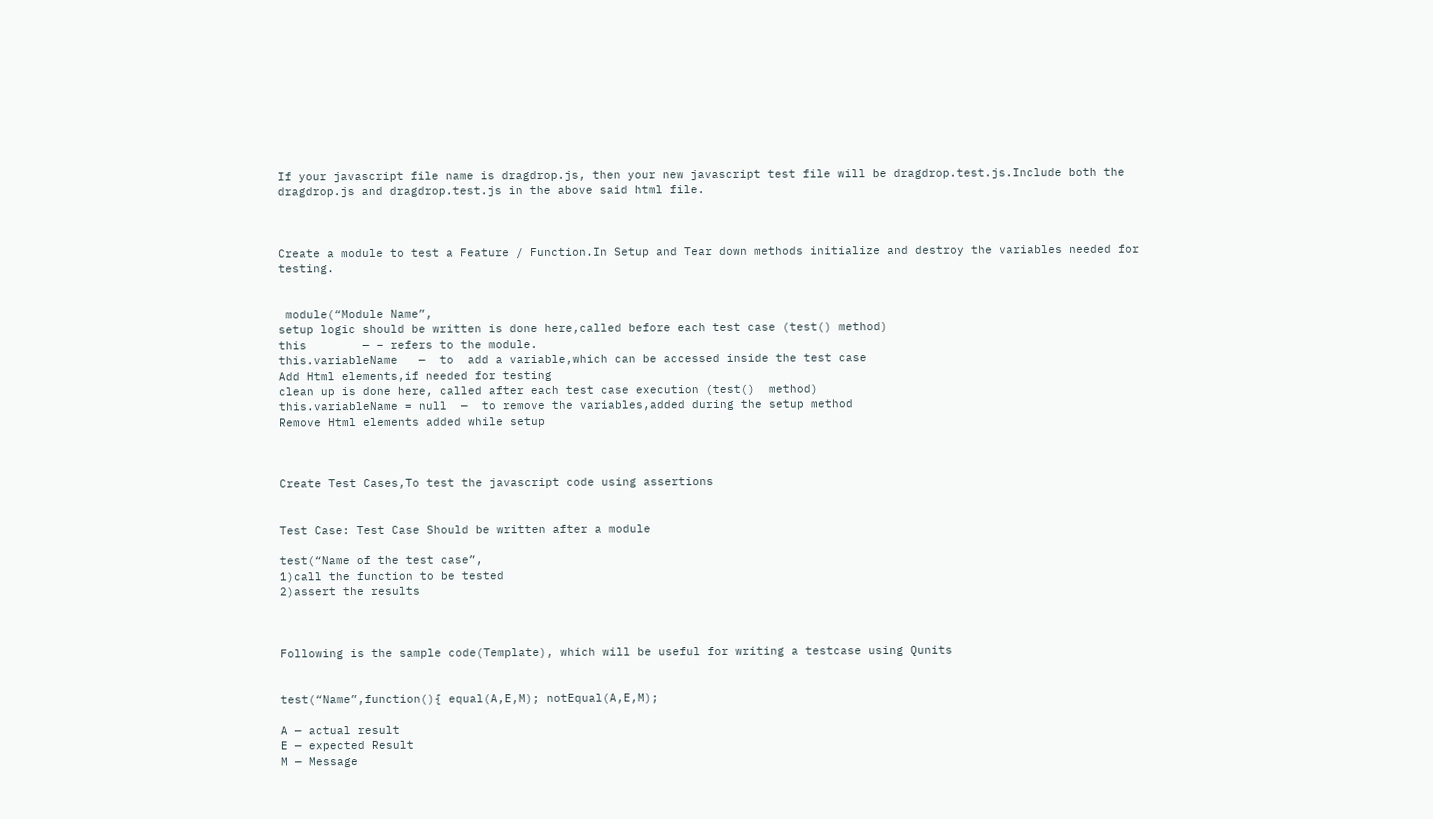If your javascript file name is dragdrop.js, then your new javascript test file will be dragdrop.test.js.Include both the dragdrop.js and dragdrop.test.js in the above said html file.



Create a module to test a Feature / Function.In Setup and Tear down methods initialize and destroy the variables needed for testing.


 module(“Module Name”,
setup logic should be written is done here,called before each test case (test() method)
this        — – refers to the module.
this.variableName   —  to  add a variable,which can be accessed inside the test case
Add Html elements,if needed for testing
clean up is done here, called after each test case execution (test()  method)
this.variableName = null  —  to remove the variables,added during the setup method
Remove Html elements added while setup



Create Test Cases,To test the javascript code using assertions


Test Case: Test Case Should be written after a module

test(“Name of the test case”,
1)call the function to be tested
2)assert the results



Following is the sample code(Template), which will be useful for writing a testcase using Qunits


test(“Name”,function(){ equal(A,E,M); notEqual(A,E,M);

A — actual result
E — expected Result
M — Message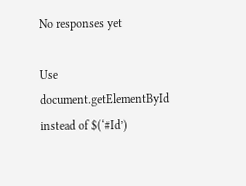No responses yet

Use document.getElementById instead of $(‘#Id’)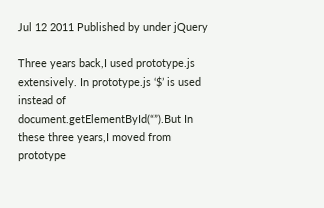Jul 12 2011 Published by under jQuery

Three years back,I used prototype.js extensively. In prototype.js ‘$’ is used instead of document.getElementById(“”).But In these three years,I moved from prototype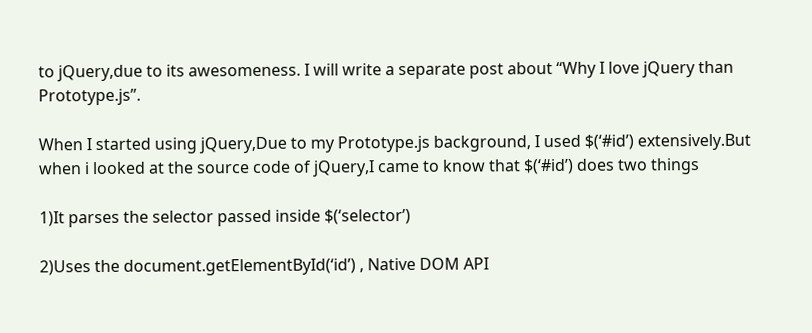to jQuery,due to its awesomeness. I will write a separate post about “Why I love jQuery than Prototype.js”.

When I started using jQuery,Due to my Prototype.js background, I used $(‘#id’) extensively.But when i looked at the source code of jQuery,I came to know that $(‘#id’) does two things

1)It parses the selector passed inside $(‘selector’)

2)Uses the document.getElementById(‘id’) , Native DOM API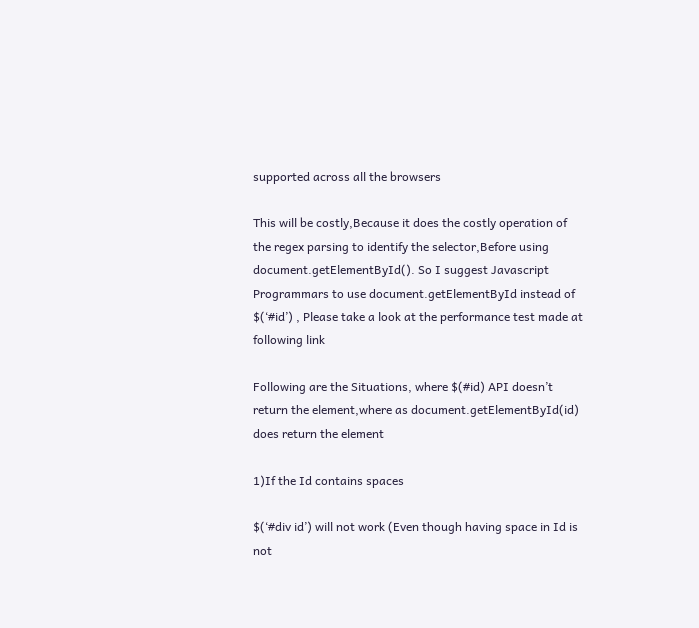supported across all the browsers

This will be costly,Because it does the costly operation of the regex parsing to identify the selector,Before using document.getElementById(). So I suggest Javascript Programmars to use document.getElementById instead of $(‘#id’) , Please take a look at the performance test made at following link

Following are the Situations, where $(#id) API doesn’t return the element,where as document.getElementById(id) does return the element

1)If the Id contains spaces

$(‘#div id’) will not work (Even though having space in Id is not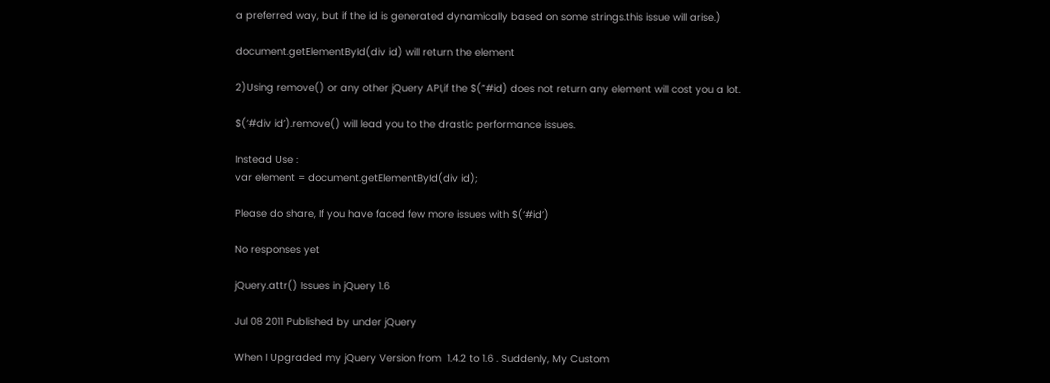a preferred way, but if the id is generated dynamically based on some strings.this issue will arise.)

document.getElementById(div id) will return the element

2)Using remove() or any other jQuery API,if the $(”#id) does not return any element will cost you a lot.

$(‘#div id’).remove() will lead you to the drastic performance issues.

Instead Use :
var element = document.getElementById(div id);

Please do share, If you have faced few more issues with $(‘#id’)

No responses yet

jQuery.attr() Issues in jQuery 1.6

Jul 08 2011 Published by under jQuery

When I Upgraded my jQuery Version from  1.4.2 to 1.6 . Suddenly, My Custom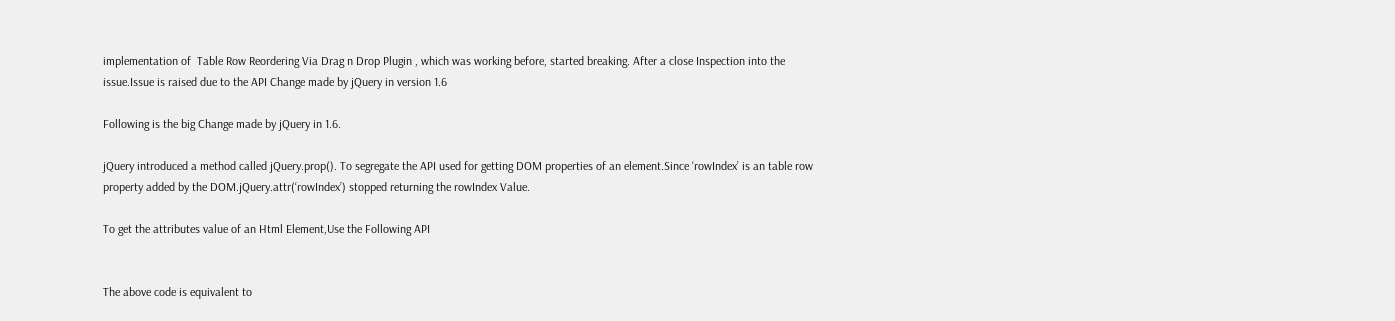implementation of  Table Row Reordering Via Drag n Drop Plugin , which was working before, started breaking. After a close Inspection into the issue.Issue is raised due to the API Change made by jQuery in version 1.6

Following is the big Change made by jQuery in 1.6.

jQuery introduced a method called jQuery.prop(). To segregate the API used for getting DOM properties of an element.Since ‘rowIndex’ is an table row property added by the DOM.jQuery.attr(‘rowIndex’) stopped returning the rowIndex Value.

To get the attributes value of an Html Element,Use the Following API


The above code is equivalent to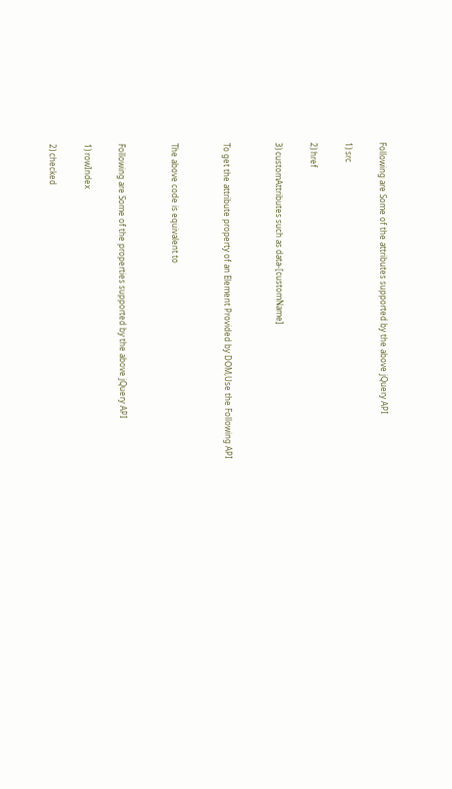Following are Some of the attributes supported by the above jQuery API

1) src

2) href

3) customAttributes such as data-[customName]


To get the attribute property of an Element Provided by DOM,Use the Following API


The above code is equivalent to


Following are Some of the properties supported by the above jQuery API

1) rowIndex

2) checked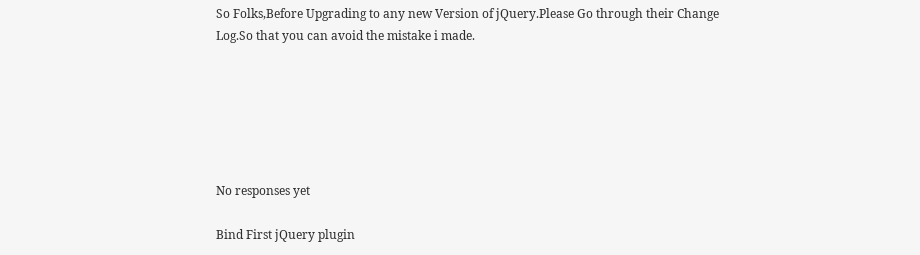So Folks,Before Upgrading to any new Version of jQuery.Please Go through their Change Log.So that you can avoid the mistake i made.






No responses yet

Bind First jQuery plugin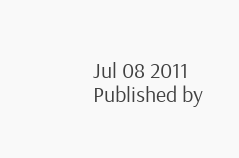Jul 08 2011 Published by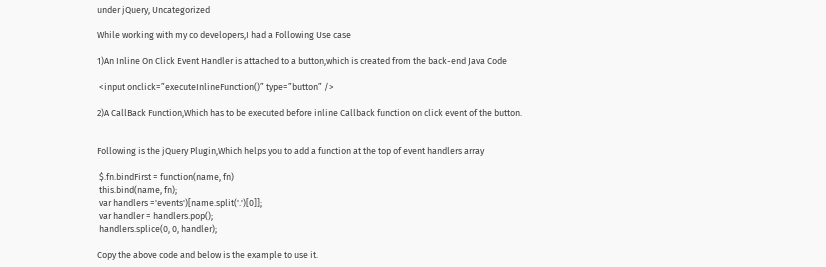under jQuery, Uncategorized

While working with my co developers,I had a Following Use case

1)An Inline On Click Event Handler is attached to a button,which is created from the back-end Java Code

 <input onclick=”executeInlineFunction()” type=”button” />

2)A CallBack Function,Which has to be executed before inline Callback function on click event of the button.


Following is the jQuery Plugin,Which helps you to add a function at the top of event handlers array

 $.fn.bindFirst = function(name, fn)
 this.bind(name, fn);
 var handlers ='events')[name.split('.')[0]];
 var handler = handlers.pop();
 handlers.splice(0, 0, handler);

Copy the above code and below is the example to use it.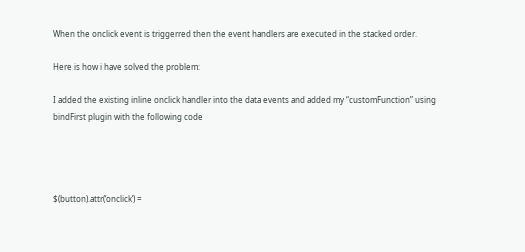When the onclick event is triggerred then the event handlers are executed in the stacked order.

Here is how i have solved the problem:

I added the existing inline onclick handler into the data events and added my “customFunction” using bindFirst plugin with the following code




$(button).attr(‘onclick’) =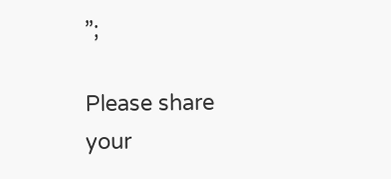”;

Please share your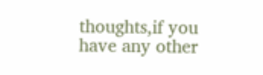thoughts,if you have any other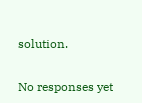solution.

No responses yet